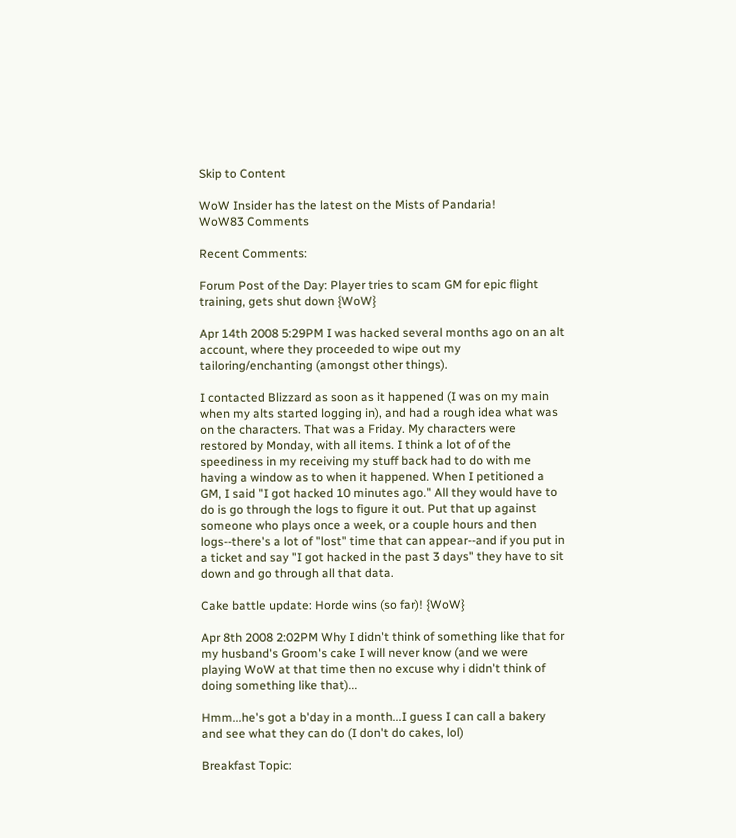Skip to Content

WoW Insider has the latest on the Mists of Pandaria!
WoW83 Comments

Recent Comments:

Forum Post of the Day: Player tries to scam GM for epic flight training, gets shut down {WoW}

Apr 14th 2008 5:29PM I was hacked several months ago on an alt account, where they proceeded to wipe out my tailoring/enchanting (amongst other things).

I contacted Blizzard as soon as it happened (I was on my main when my alts started logging in), and had a rough idea what was on the characters. That was a Friday. My characters were restored by Monday, with all items. I think a lot of of the speediness in my receiving my stuff back had to do with me having a window as to when it happened. When I petitioned a GM, I said "I got hacked 10 minutes ago." All they would have to do is go through the logs to figure it out. Put that up against someone who plays once a week, or a couple hours and then logs--there's a lot of "lost" time that can appear--and if you put in a ticket and say "I got hacked in the past 3 days" they have to sit down and go through all that data.

Cake battle update: Horde wins (so far)! {WoW}

Apr 8th 2008 2:02PM Why I didn't think of something like that for my husband's Groom's cake I will never know (and we were playing WoW at that time then no excuse why i didn't think of doing something like that)...

Hmm...he's got a b'day in a month...I guess I can call a bakery and see what they can do (I don't do cakes, lol)

Breakfast Topic: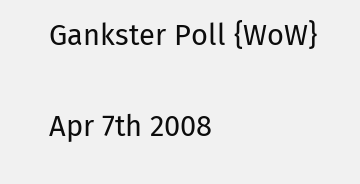Gankster Poll {WoW}

Apr 7th 2008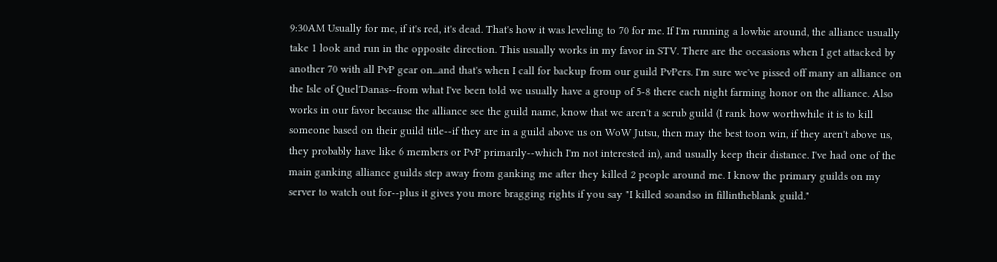9:30AM Usually for me, if it's red, it's dead. That's how it was leveling to 70 for me. If I'm running a lowbie around, the alliance usually take 1 look and run in the opposite direction. This usually works in my favor in STV. There are the occasions when I get attacked by another 70 with all PvP gear on...and that's when I call for backup from our guild PvPers. I'm sure we've pissed off many an alliance on the Isle of Quel'Danas--from what I've been told we usually have a group of 5-8 there each night farming honor on the alliance. Also works in our favor because the alliance see the guild name, know that we aren't a scrub guild (I rank how worthwhile it is to kill someone based on their guild title--if they are in a guild above us on WoW Jutsu, then may the best toon win, if they aren't above us, they probably have like 6 members or PvP primarily--which I'm not interested in), and usually keep their distance. I've had one of the main ganking alliance guilds step away from ganking me after they killed 2 people around me. I know the primary guilds on my server to watch out for--plus it gives you more bragging rights if you say "I killed soandso in fillintheblank guild."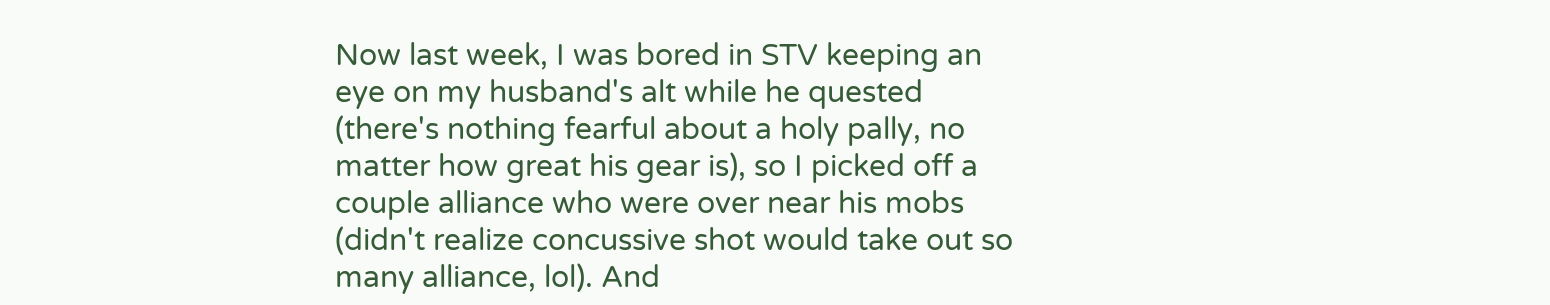Now last week, I was bored in STV keeping an eye on my husband's alt while he quested (there's nothing fearful about a holy pally, no matter how great his gear is), so I picked off a couple alliance who were over near his mobs (didn't realize concussive shot would take out so many alliance, lol). And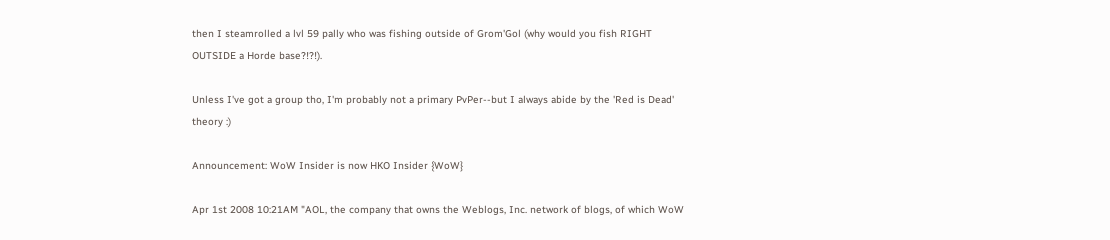then I steamrolled a lvl 59 pally who was fishing outside of Grom'Gol (why would you fish RIGHT OUTSIDE a Horde base?!?!).

Unless I've got a group tho, I'm probably not a primary PvPer--but I always abide by the 'Red is Dead' theory :)

Announcement: WoW Insider is now HKO Insider {WoW}

Apr 1st 2008 10:21AM "AOL, the company that owns the Weblogs, Inc. network of blogs, of which WoW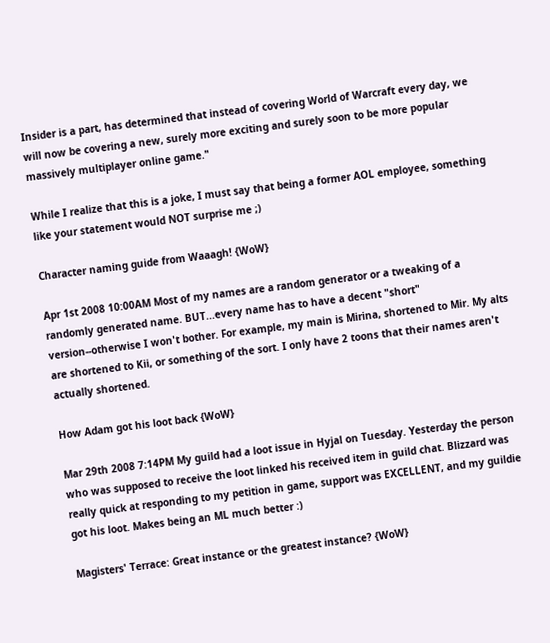Insider is a part, has determined that instead of covering World of Warcraft every day, we will now be covering a new, surely more exciting and surely soon to be more popular massively multiplayer online game."

While I realize that this is a joke, I must say that being a former AOL employee, something like your statement would NOT surprise me ;)

Character naming guide from Waaagh! {WoW}

Apr 1st 2008 10:00AM Most of my names are a random generator or a tweaking of a randomly generated name. BUT...every name has to have a decent "short" version--otherwise I won't bother. For example, my main is Mirina, shortened to Mir. My alts are shortened to Kii, or something of the sort. I only have 2 toons that their names aren't actually shortened.

How Adam got his loot back {WoW}

Mar 29th 2008 7:14PM My guild had a loot issue in Hyjal on Tuesday. Yesterday the person who was supposed to receive the loot linked his received item in guild chat. Blizzard was really quick at responding to my petition in game, support was EXCELLENT, and my guildie got his loot. Makes being an ML much better :)

Magisters' Terrace: Great instance or the greatest instance? {WoW}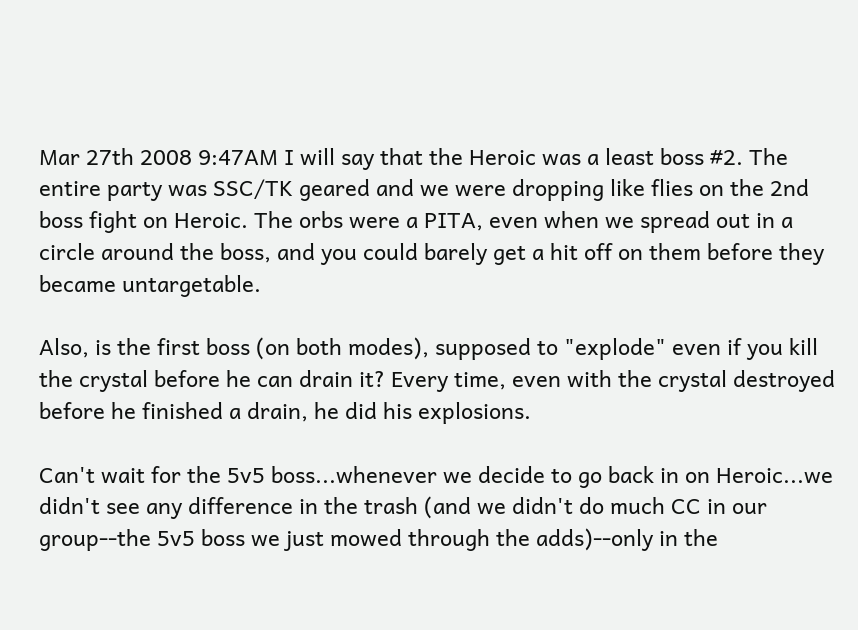Mar 27th 2008 9:47AM I will say that the Heroic was a least boss #2. The entire party was SSC/TK geared and we were dropping like flies on the 2nd boss fight on Heroic. The orbs were a PITA, even when we spread out in a circle around the boss, and you could barely get a hit off on them before they became untargetable.

Also, is the first boss (on both modes), supposed to "explode" even if you kill the crystal before he can drain it? Every time, even with the crystal destroyed before he finished a drain, he did his explosions.

Can't wait for the 5v5 boss...whenever we decide to go back in on Heroic...we didn't see any difference in the trash (and we didn't do much CC in our group--the 5v5 boss we just mowed through the adds)--only in the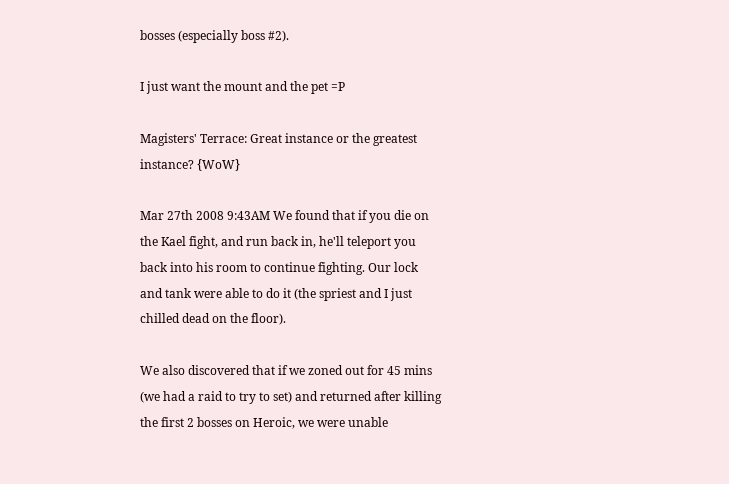bosses (especially boss #2).

I just want the mount and the pet =P

Magisters' Terrace: Great instance or the greatest instance? {WoW}

Mar 27th 2008 9:43AM We found that if you die on the Kael fight, and run back in, he'll teleport you back into his room to continue fighting. Our lock and tank were able to do it (the spriest and I just chilled dead on the floor).

We also discovered that if we zoned out for 45 mins (we had a raid to try to set) and returned after killing the first 2 bosses on Heroic, we were unable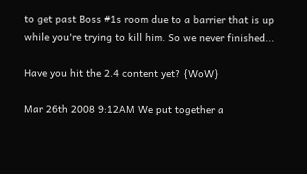to get past Boss #1s room due to a barrier that is up while you're trying to kill him. So we never finished...

Have you hit the 2.4 content yet? {WoW}

Mar 26th 2008 9:12AM We put together a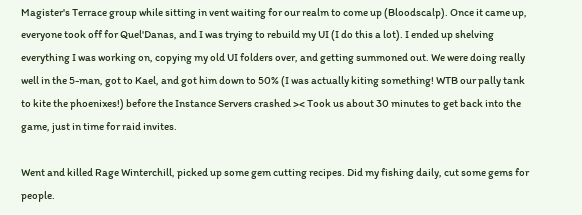Magister's Terrace group while sitting in vent waiting for our realm to come up (Bloodscalp). Once it came up, everyone took off for Quel'Danas, and I was trying to rebuild my UI (I do this a lot). I ended up shelving everything I was working on, copying my old UI folders over, and getting summoned out. We were doing really well in the 5-man, got to Kael, and got him down to 50% (I was actually kiting something! WTB our pally tank to kite the phoenixes!) before the Instance Servers crashed >< Took us about 30 minutes to get back into the game, just in time for raid invites.

Went and killed Rage Winterchill, picked up some gem cutting recipes. Did my fishing daily, cut some gems for people.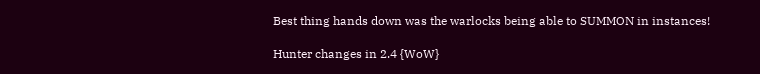Best thing hands down was the warlocks being able to SUMMON in instances!

Hunter changes in 2.4 {WoW}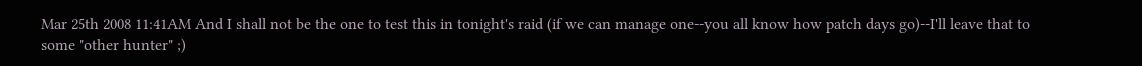Mar 25th 2008 11:41AM And I shall not be the one to test this in tonight's raid (if we can manage one--you all know how patch days go)--I'll leave that to some "other hunter" ;)